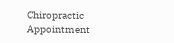Chiropractic Appointment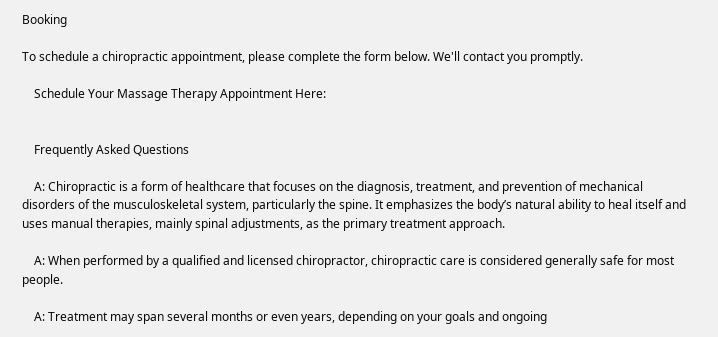Booking

To schedule a chiropractic appointment, please complete the form below. We'll contact you promptly.

    Schedule Your Massage Therapy Appointment Here:


    Frequently Asked Questions

    A: Chiropractic is a form of healthcare that focuses on the diagnosis, treatment, and prevention of mechanical disorders of the musculoskeletal system, particularly the spine. It emphasizes the body’s natural ability to heal itself and uses manual therapies, mainly spinal adjustments, as the primary treatment approach.

    A: When performed by a qualified and licensed chiropractor, chiropractic care is considered generally safe for most people.

    A: Treatment may span several months or even years, depending on your goals and ongoing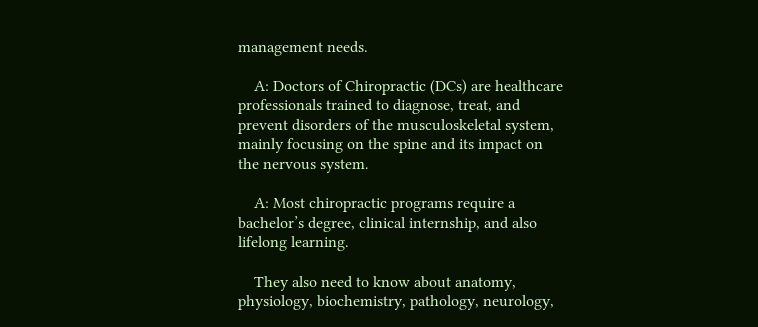management needs.

    A: Doctors of Chiropractic (DCs) are healthcare professionals trained to diagnose, treat, and prevent disorders of the musculoskeletal system, mainly focusing on the spine and its impact on the nervous system.

    A: Most chiropractic programs require a bachelor’s degree, clinical internship, and also lifelong learning.

    They also need to know about anatomy, physiology, biochemistry, pathology, neurology,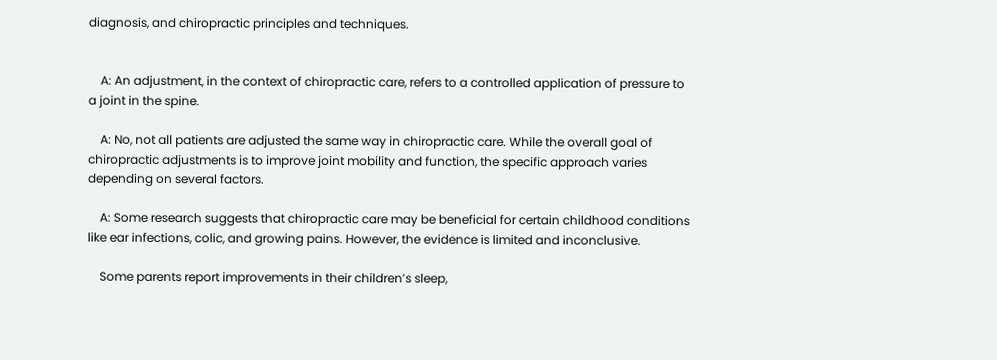diagnosis, and chiropractic principles and techniques.


    A: An adjustment, in the context of chiropractic care, refers to a controlled application of pressure to a joint in the spine.

    A: No, not all patients are adjusted the same way in chiropractic care. While the overall goal of chiropractic adjustments is to improve joint mobility and function, the specific approach varies depending on several factors.

    A: Some research suggests that chiropractic care may be beneficial for certain childhood conditions like ear infections, colic, and growing pains. However, the evidence is limited and inconclusive.

    Some parents report improvements in their children’s sleep,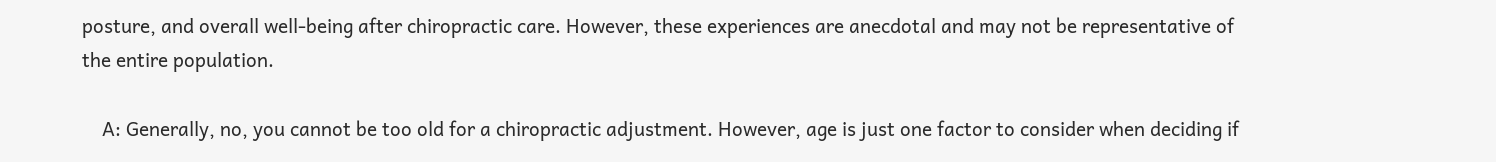posture, and overall well-being after chiropractic care. However, these experiences are anecdotal and may not be representative of the entire population.

    A: Generally, no, you cannot be too old for a chiropractic adjustment. However, age is just one factor to consider when deciding if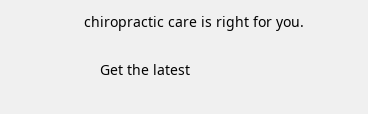chiropractic care is right for you.

    Get the latest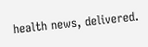health news, delivered.